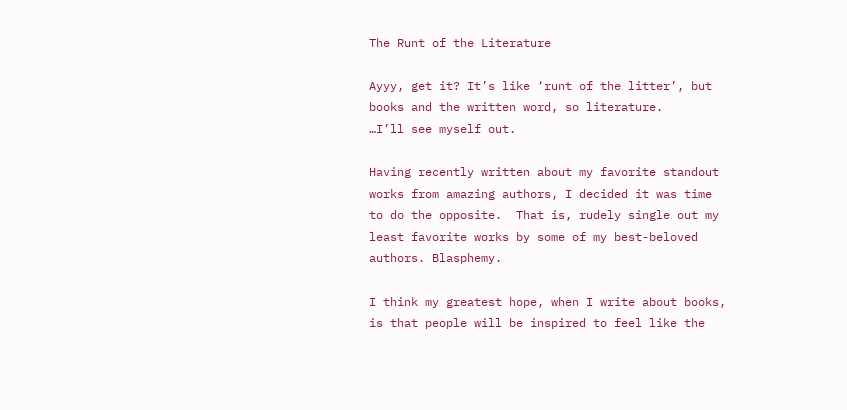The Runt of the Literature

Ayyy, get it? It’s like ‘runt of the litter’, but books and the written word, so literature.
…I’ll see myself out.

Having recently written about my favorite standout works from amazing authors, I decided it was time to do the opposite.  That is, rudely single out my least favorite works by some of my best-beloved authors. Blasphemy.

I think my greatest hope, when I write about books, is that people will be inspired to feel like the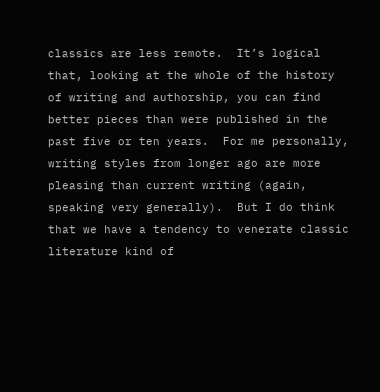classics are less remote.  It’s logical that, looking at the whole of the history of writing and authorship, you can find better pieces than were published in the past five or ten years.  For me personally, writing styles from longer ago are more pleasing than current writing (again, speaking very generally).  But I do think that we have a tendency to venerate classic literature kind of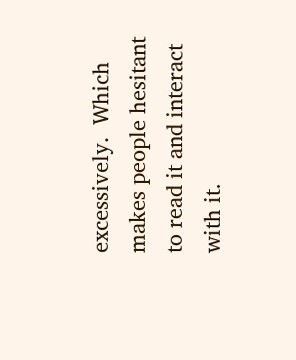excessively.  Which makes people hesitant to read it and interact with it.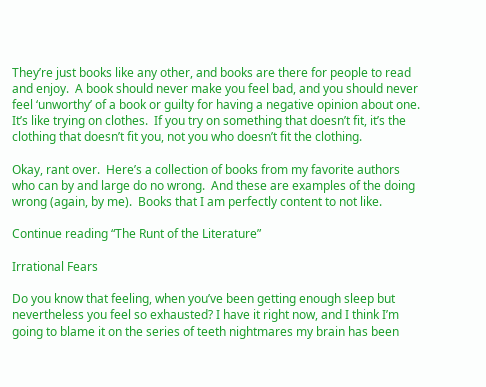They’re just books like any other, and books are there for people to read and enjoy.  A book should never make you feel bad, and you should never feel ‘unworthy’ of a book or guilty for having a negative opinion about one.  It’s like trying on clothes.  If you try on something that doesn’t fit, it’s the clothing that doesn’t fit you, not you who doesn’t fit the clothing.

Okay, rant over.  Here’s a collection of books from my favorite authors who can by and large do no wrong.  And these are examples of the doing wrong (again, by me).  Books that I am perfectly content to not like.

Continue reading “The Runt of the Literature”

Irrational Fears

Do you know that feeling, when you’ve been getting enough sleep but nevertheless you feel so exhausted? I have it right now, and I think I’m going to blame it on the series of teeth nightmares my brain has been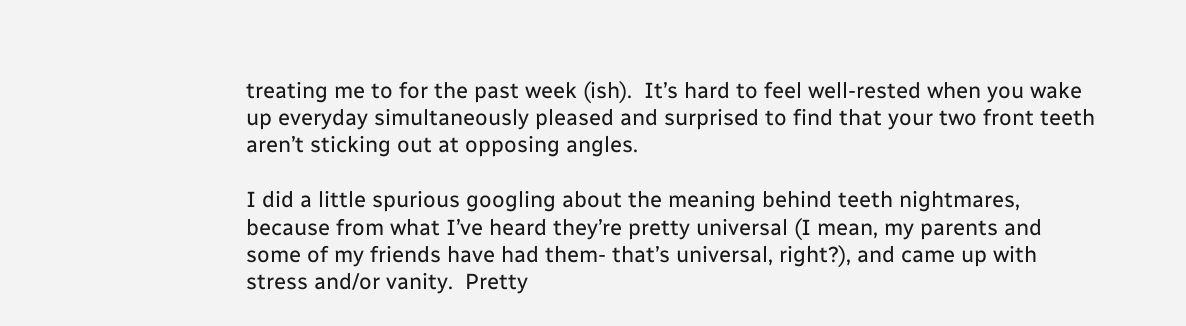treating me to for the past week (ish).  It’s hard to feel well-rested when you wake up everyday simultaneously pleased and surprised to find that your two front teeth aren’t sticking out at opposing angles.

I did a little spurious googling about the meaning behind teeth nightmares, because from what I’ve heard they’re pretty universal (I mean, my parents and some of my friends have had them- that’s universal, right?), and came up with stress and/or vanity.  Pretty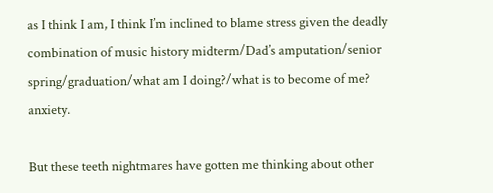as I think I am, I think I’m inclined to blame stress given the deadly combination of music history midterm/Dad’s amputation/senior spring/graduation/what am I doing?/what is to become of me? anxiety.

But these teeth nightmares have gotten me thinking about other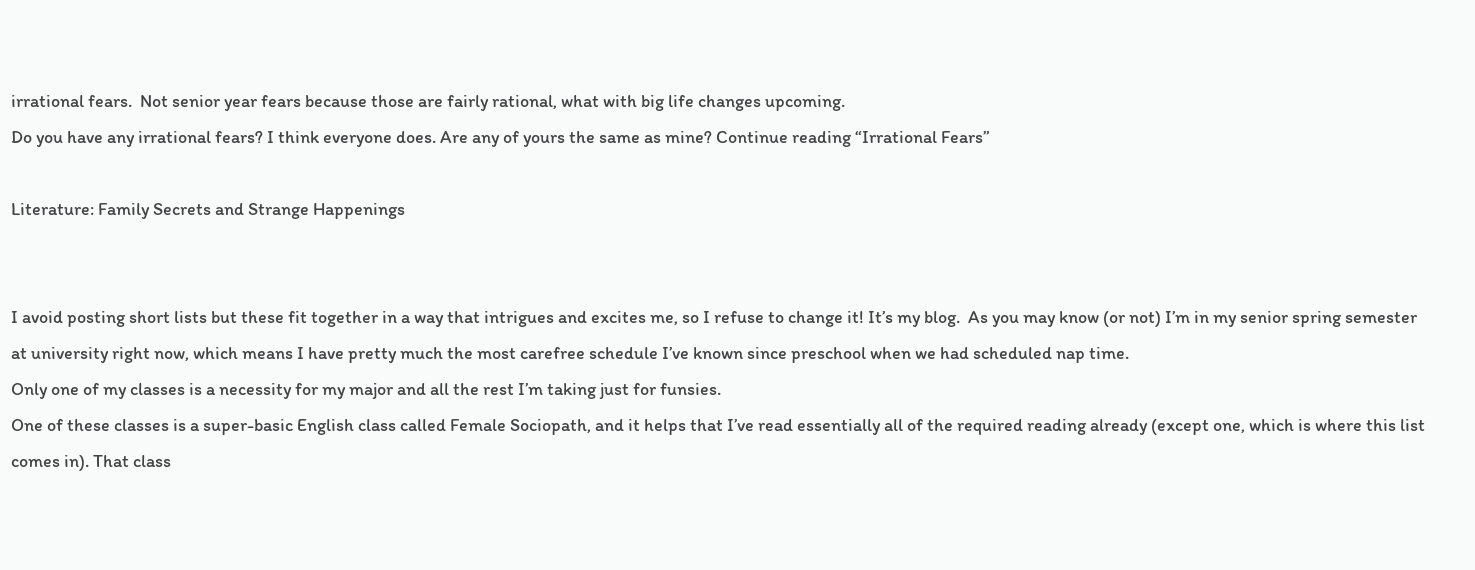irrational fears.  Not senior year fears because those are fairly rational, what with big life changes upcoming.
Do you have any irrational fears? I think everyone does. Are any of yours the same as mine? Continue reading “Irrational Fears”

Literature: Family Secrets and Strange Happenings


I avoid posting short lists but these fit together in a way that intrigues and excites me, so I refuse to change it! It’s my blog.  As you may know (or not) I’m in my senior spring semester at university right now, which means I have pretty much the most carefree schedule I’ve known since preschool when we had scheduled nap time.
Only one of my classes is a necessity for my major and all the rest I’m taking just for funsies.
One of these classes is a super-basic English class called Female Sociopath, and it helps that I’ve read essentially all of the required reading already (except one, which is where this list comes in). That class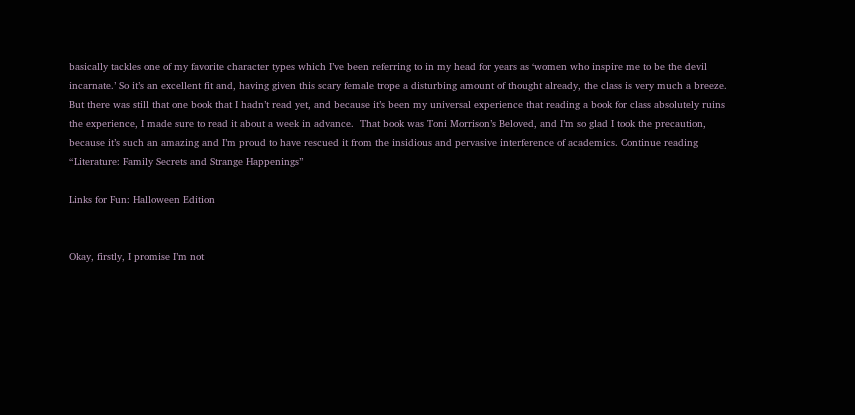basically tackles one of my favorite character types which I’ve been referring to in my head for years as ‘women who inspire me to be the devil incarnate.’ So it’s an excellent fit and, having given this scary female trope a disturbing amount of thought already, the class is very much a breeze.
But there was still that one book that I hadn’t read yet, and because it’s been my universal experience that reading a book for class absolutely ruins the experience, I made sure to read it about a week in advance.  That book was Toni Morrison’s Beloved, and I’m so glad I took the precaution, because it’s such an amazing and I’m proud to have rescued it from the insidious and pervasive interference of academics. Continue reading “Literature: Family Secrets and Strange Happenings”

Links for Fun: Halloween Edition


Okay, firstly, I promise I’m not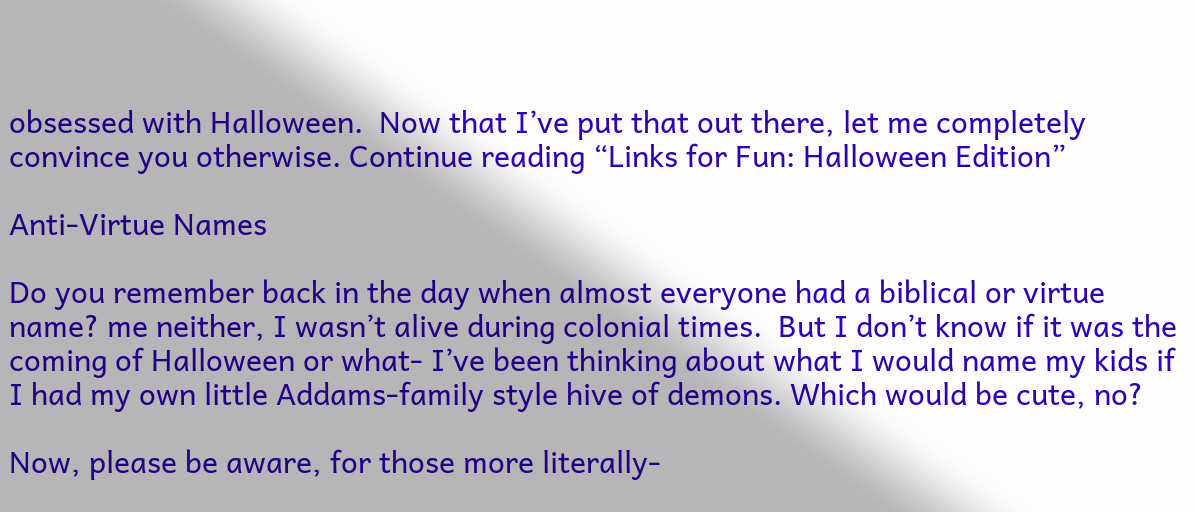obsessed with Halloween.  Now that I’ve put that out there, let me completely convince you otherwise. Continue reading “Links for Fun: Halloween Edition”

Anti-Virtue Names

Do you remember back in the day when almost everyone had a biblical or virtue name? me neither, I wasn’t alive during colonial times.  But I don’t know if it was the coming of Halloween or what- I’ve been thinking about what I would name my kids if I had my own little Addams-family style hive of demons. Which would be cute, no?

Now, please be aware, for those more literally-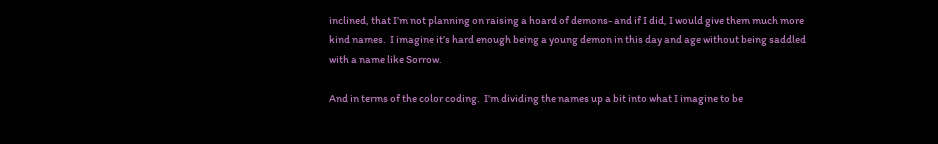inclined, that I’m not planning on raising a hoard of demons- and if I did, I would give them much more kind names.  I imagine it’s hard enough being a young demon in this day and age without being saddled with a name like Sorrow.

And in terms of the color coding.  I’m dividing the names up a bit into what I imagine to be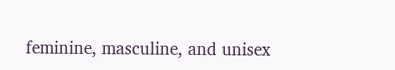feminine, masculine, and unisex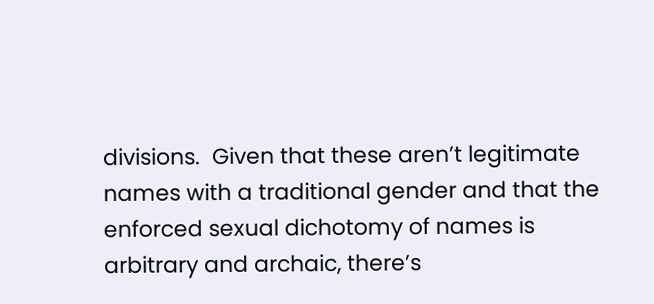divisions.  Given that these aren’t legitimate names with a traditional gender and that the enforced sexual dichotomy of names is arbitrary and archaic, there’s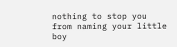nothing to stop you from naming your little boy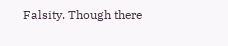Falsity. Though there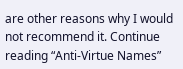are other reasons why I would not recommend it. Continue reading “Anti-Virtue Names”